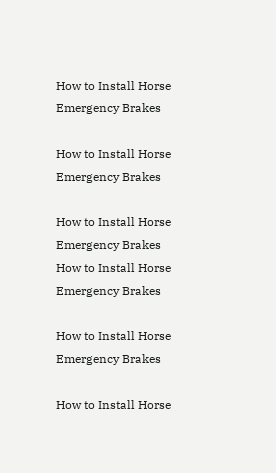How to Install Horse Emergency Brakes

How to Install Horse Emergency Brakes

How to Install Horse Emergency Brakes
How to Install Horse Emergency Brakes

How to Install Horse Emergency Brakes

How to Install Horse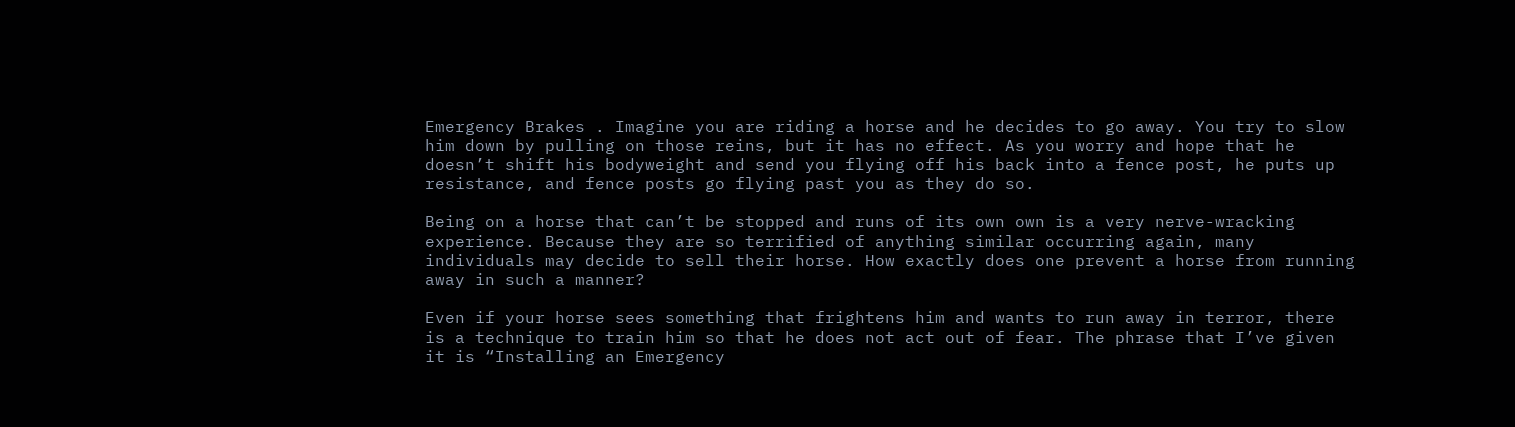Emergency Brakes . Imagine you are riding a horse and he decides to go away. You try to slow him down by pulling on those reins, but it has no effect. As you worry and hope that he doesn’t shift his bodyweight and send you flying off his back into a fence post, he puts up resistance, and fence posts go flying past you as they do so.

Being on a horse that can’t be stopped and runs of its own own is a very nerve-wracking experience. Because they are so terrified of anything similar occurring again, many individuals may decide to sell their horse. How exactly does one prevent a horse from running away in such a manner?

Even if your horse sees something that frightens him and wants to run away in terror, there is a technique to train him so that he does not act out of fear. The phrase that I’ve given it is “Installing an Emergency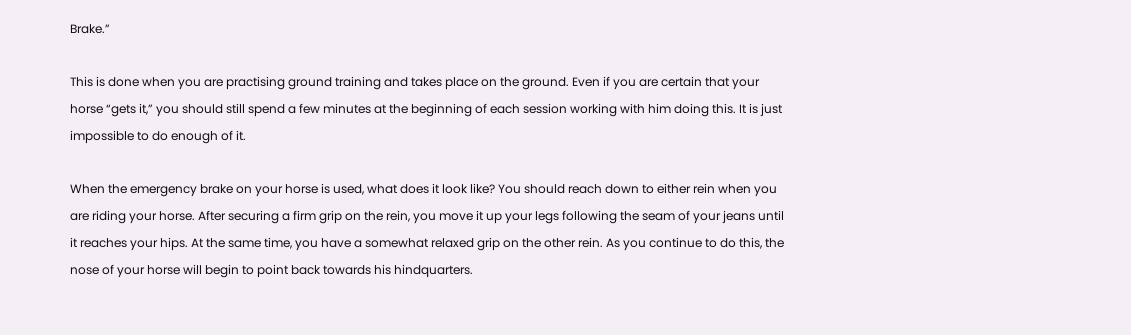Brake.”

This is done when you are practising ground training and takes place on the ground. Even if you are certain that your horse “gets it,” you should still spend a few minutes at the beginning of each session working with him doing this. It is just impossible to do enough of it.

When the emergency brake on your horse is used, what does it look like? You should reach down to either rein when you are riding your horse. After securing a firm grip on the rein, you move it up your legs following the seam of your jeans until it reaches your hips. At the same time, you have a somewhat relaxed grip on the other rein. As you continue to do this, the nose of your horse will begin to point back towards his hindquarters.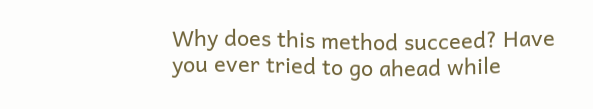Why does this method succeed? Have you ever tried to go ahead while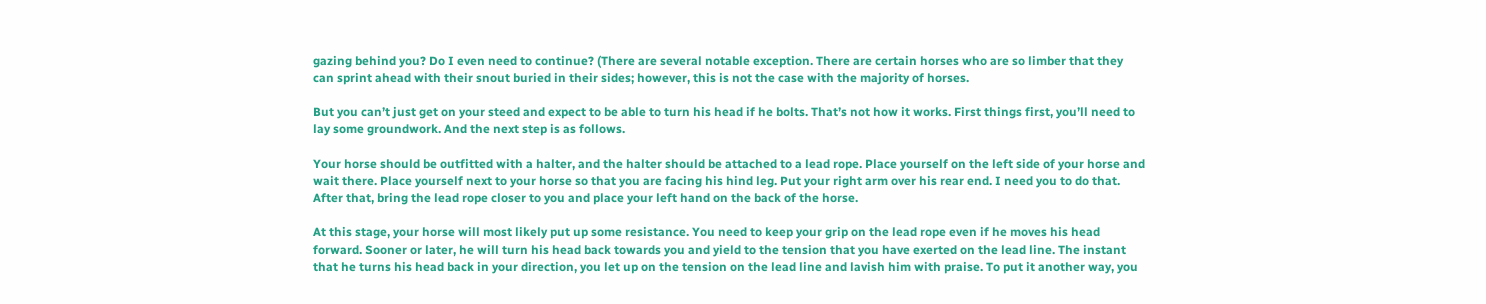gazing behind you? Do I even need to continue? (There are several notable exception. There are certain horses who are so limber that they can sprint ahead with their snout buried in their sides; however, this is not the case with the majority of horses.

But you can’t just get on your steed and expect to be able to turn his head if he bolts. That’s not how it works. First things first, you’ll need to lay some groundwork. And the next step is as follows.

Your horse should be outfitted with a halter, and the halter should be attached to a lead rope. Place yourself on the left side of your horse and wait there. Place yourself next to your horse so that you are facing his hind leg. Put your right arm over his rear end. I need you to do that. After that, bring the lead rope closer to you and place your left hand on the back of the horse.

At this stage, your horse will most likely put up some resistance. You need to keep your grip on the lead rope even if he moves his head forward. Sooner or later, he will turn his head back towards you and yield to the tension that you have exerted on the lead line. The instant that he turns his head back in your direction, you let up on the tension on the lead line and lavish him with praise. To put it another way, you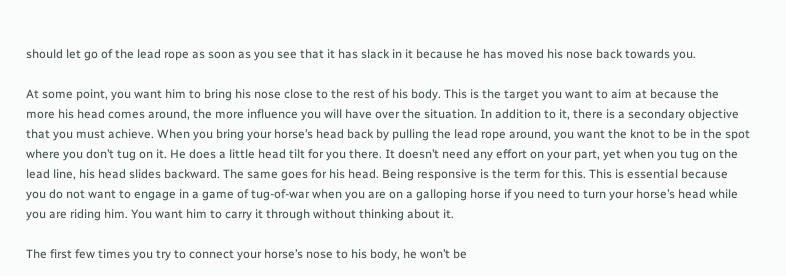should let go of the lead rope as soon as you see that it has slack in it because he has moved his nose back towards you.

At some point, you want him to bring his nose close to the rest of his body. This is the target you want to aim at because the more his head comes around, the more influence you will have over the situation. In addition to it, there is a secondary objective that you must achieve. When you bring your horse’s head back by pulling the lead rope around, you want the knot to be in the spot where you don’t tug on it. He does a little head tilt for you there. It doesn’t need any effort on your part, yet when you tug on the lead line, his head slides backward. The same goes for his head. Being responsive is the term for this. This is essential because you do not want to engage in a game of tug-of-war when you are on a galloping horse if you need to turn your horse’s head while you are riding him. You want him to carry it through without thinking about it.

The first few times you try to connect your horse’s nose to his body, he won’t be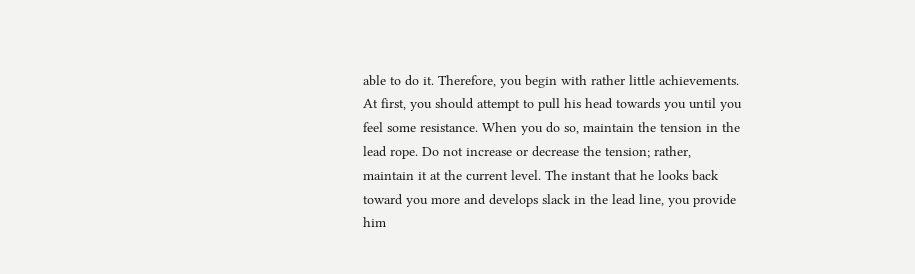able to do it. Therefore, you begin with rather little achievements. At first, you should attempt to pull his head towards you until you feel some resistance. When you do so, maintain the tension in the lead rope. Do not increase or decrease the tension; rather, maintain it at the current level. The instant that he looks back toward you more and develops slack in the lead line, you provide him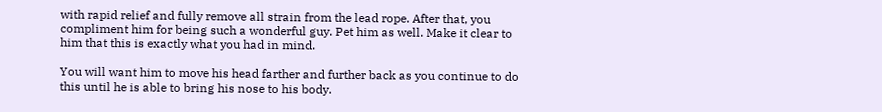with rapid relief and fully remove all strain from the lead rope. After that, you compliment him for being such a wonderful guy. Pet him as well. Make it clear to him that this is exactly what you had in mind.

You will want him to move his head farther and further back as you continue to do this until he is able to bring his nose to his body.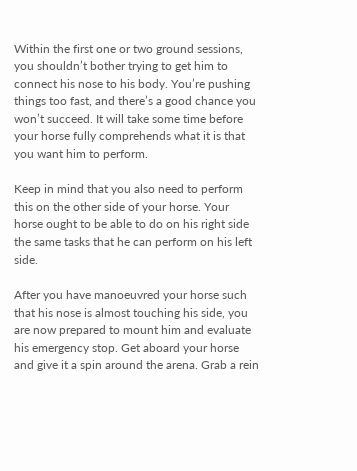Within the first one or two ground sessions, you shouldn’t bother trying to get him to connect his nose to his body. You’re pushing things too fast, and there’s a good chance you won’t succeed. It will take some time before your horse fully comprehends what it is that you want him to perform.

Keep in mind that you also need to perform this on the other side of your horse. Your horse ought to be able to do on his right side the same tasks that he can perform on his left side.

After you have manoeuvred your horse such that his nose is almost touching his side, you are now prepared to mount him and evaluate his emergency stop. Get aboard your horse and give it a spin around the arena. Grab a rein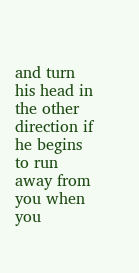and turn his head in the other direction if he begins to run away from you when you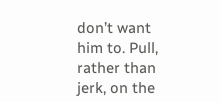don’t want him to. Pull, rather than jerk, on the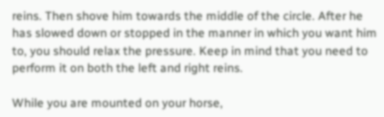reins. Then shove him towards the middle of the circle. After he has slowed down or stopped in the manner in which you want him to, you should relax the pressure. Keep in mind that you need to perform it on both the left and right reins.

While you are mounted on your horse,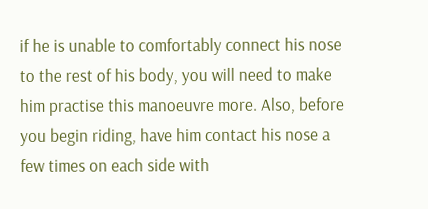if he is unable to comfortably connect his nose to the rest of his body, you will need to make him practise this manoeuvre more. Also, before you begin riding, have him contact his nose a few times on each side with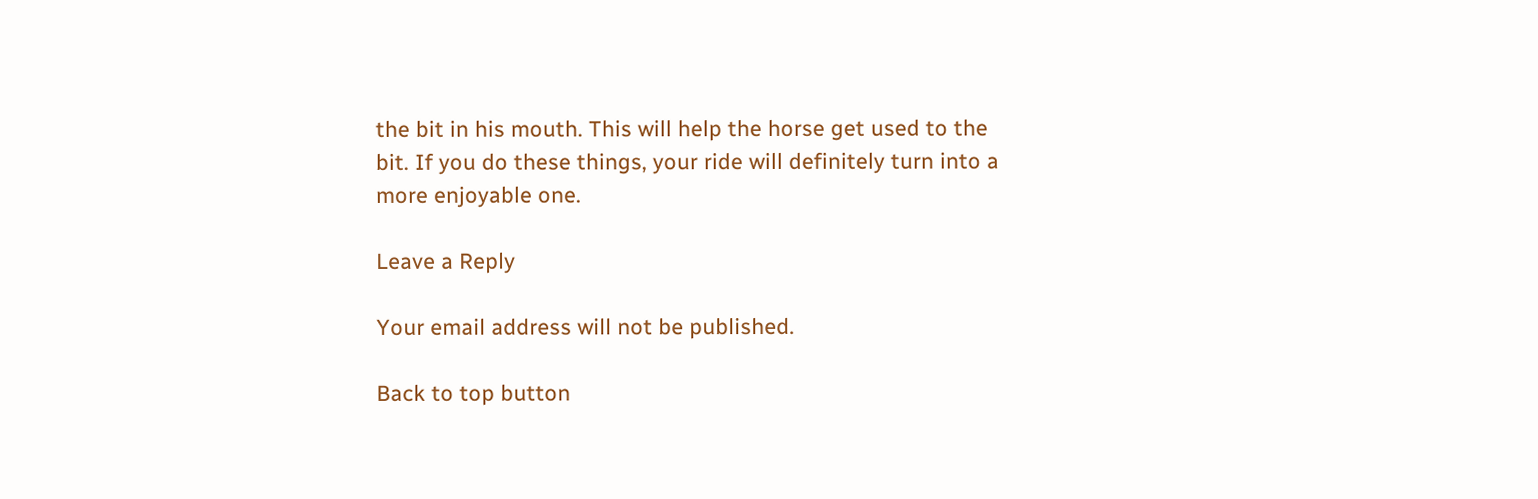the bit in his mouth. This will help the horse get used to the bit. If you do these things, your ride will definitely turn into a more enjoyable one.

Leave a Reply

Your email address will not be published.

Back to top button